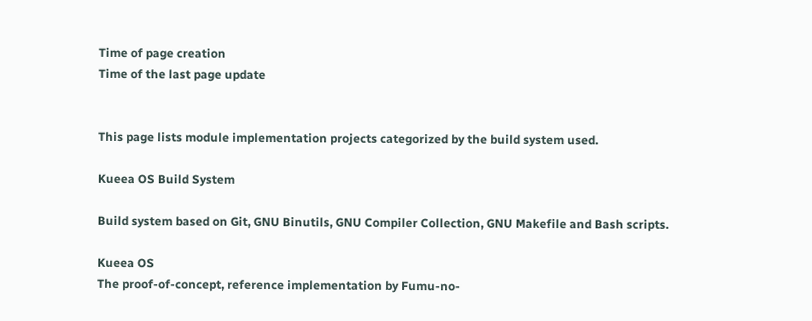Time of page creation
Time of the last page update


This page lists module implementation projects categorized by the build system used.

Kueea OS Build System

Build system based on Git, GNU Binutils, GNU Compiler Collection, GNU Makefile and Bash scripts.

Kueea OS
The proof-of-concept, reference implementation by Fumu-no-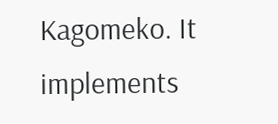Kagomeko. It implements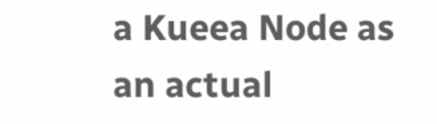a Kueea Node as an actual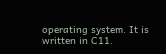operating system. It is written in C11.